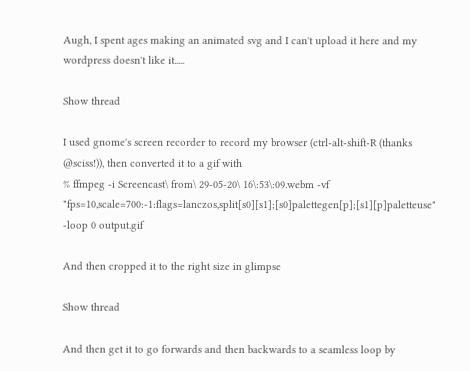Augh, I spent ages making an animated svg and I can't upload it here and my wordpress doesn't like it.....

Show thread

I used gnome's screen recorder to record my browser (ctrl-alt-shift-R (thanks @sciss!)), then converted it to a gif with
% ffmpeg -i Screencast\ from\ 29-05-20\ 16\:53\:09.webm -vf "fps=10,scale=700:-1:flags=lanczos,split[s0][s1];[s0]palettegen[p];[s1][p]paletteuse" -loop 0 output.gif

And then cropped it to the right size in glimpse

Show thread

And then get it to go forwards and then backwards to a seamless loop by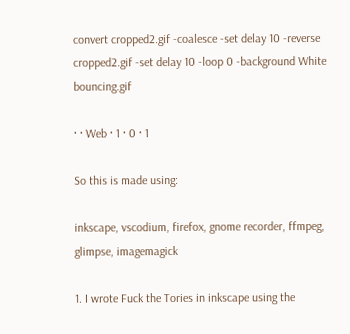convert cropped2.gif -coalesce -set delay 10 -reverse cropped2.gif -set delay 10 -loop 0 -background White bouncing.gif

· · Web · 1 · 0 · 1

So this is made using:

inkscape, vscodium, firefox, gnome recorder, ffmpeg, glimpse, imagemagick

1. I wrote Fuck the Tories in inkscape using the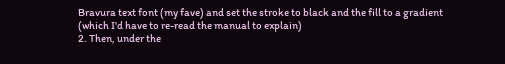Bravura text font (my fave) and set the stroke to black and the fill to a gradient (which I'd have to re-read the manual to explain)
2. Then, under the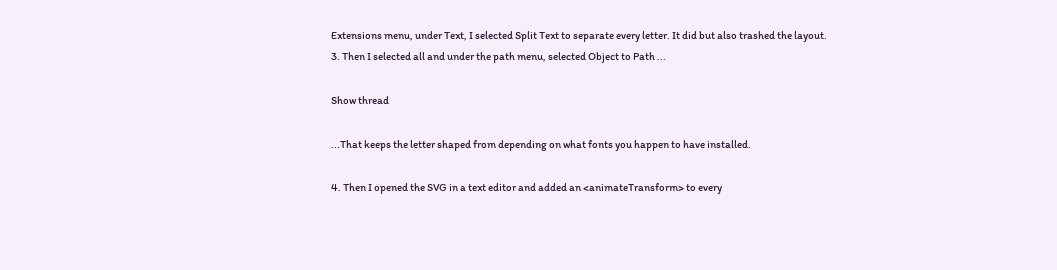Extensions menu, under Text, I selected Split Text to separate every letter. It did but also trashed the layout.
3. Then I selected all and under the path menu, selected Object to Path ...

Show thread

...That keeps the letter shaped from depending on what fonts you happen to have installed.

4. Then I opened the SVG in a text editor and added an <animateTransform> to every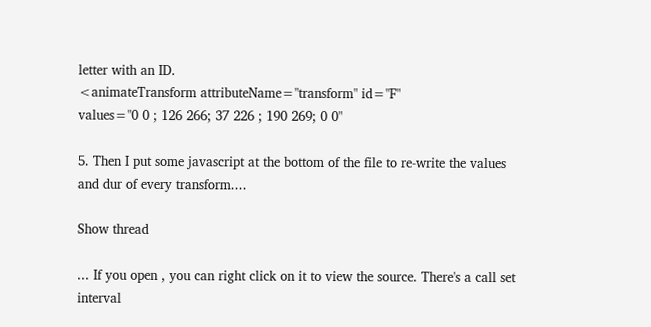letter with an ID.
<animateTransform attributeName="transform" id="F"
values="0 0 ; 126 266; 37 226 ; 190 269; 0 0"

5. Then I put some javascript at the bottom of the file to re-write the values and dur of every transform....

Show thread

... If you open , you can right click on it to view the source. There's a call set interval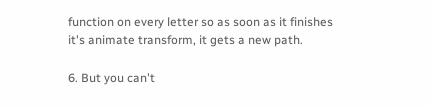function on every letter so as soon as it finishes it's animate transform, it gets a new path.

6. But you can't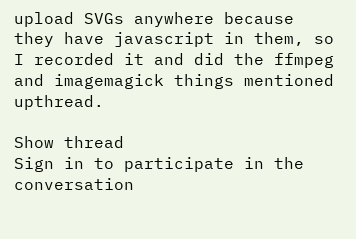upload SVGs anywhere because they have javascript in them, so I recorded it and did the ffmpeg and imagemagick things mentioned upthread.

Show thread
Sign in to participate in the conversation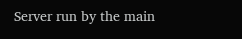Server run by the main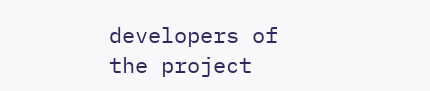developers of the project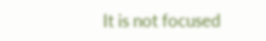It is not focused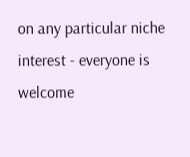on any particular niche interest - everyone is welcome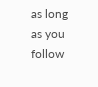as long as you follow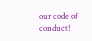our code of conduct!